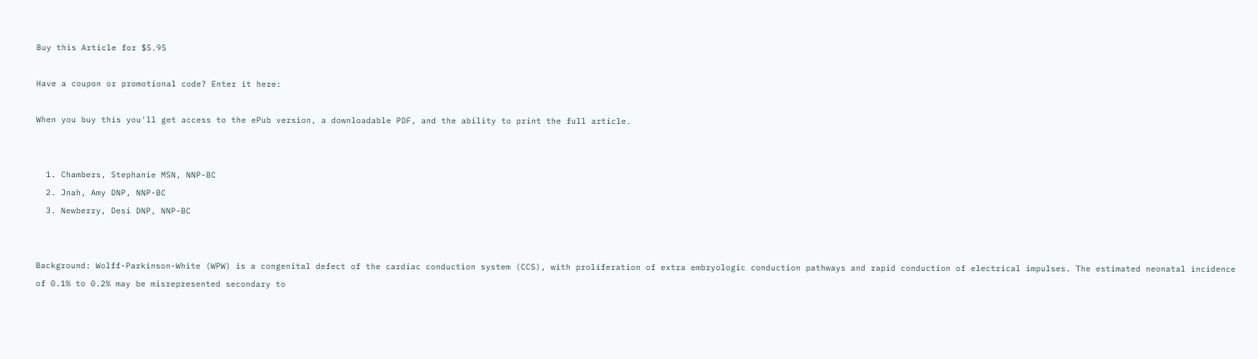Buy this Article for $5.95

Have a coupon or promotional code? Enter it here:

When you buy this you'll get access to the ePub version, a downloadable PDF, and the ability to print the full article.


  1. Chambers, Stephanie MSN, NNP-BC
  2. Jnah, Amy DNP, NNP-BC
  3. Newberry, Desi DNP, NNP-BC


Background: Wolff-Parkinson-White (WPW) is a congenital defect of the cardiac conduction system (CCS), with proliferation of extra embryologic conduction pathways and rapid conduction of electrical impulses. The estimated neonatal incidence of 0.1% to 0.2% may be misrepresented secondary to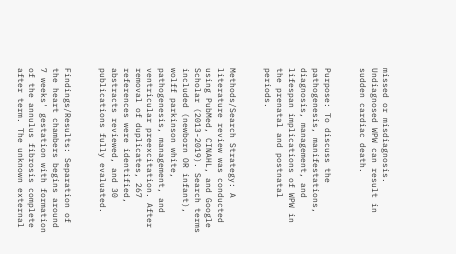missed or misdiagnosis. Undiagnosed WPW can result in sudden cardiac death.


Purpose: To discuss the pathogenesis, manifestations, diagnosis, management, and lifespan implications of WPW in the prenatal and postnatal periods.


Methods/Search Strategy: A literature review was conducted using PubMed, CINAHL, and Google Scholar (2013-2019). Search terms included (newborn OR infant), wolff parkinson white, pathogenesis, management, and ventricular preexcitation. After removal of duplicates, 267 references were identified, abstracts reviewed, and 30 publications fully evaluated.


Findings/Results: Separation of the heart chambers begins around 7 weeks' gestation with formation of the annulus fibrosis complete after term. The unknown external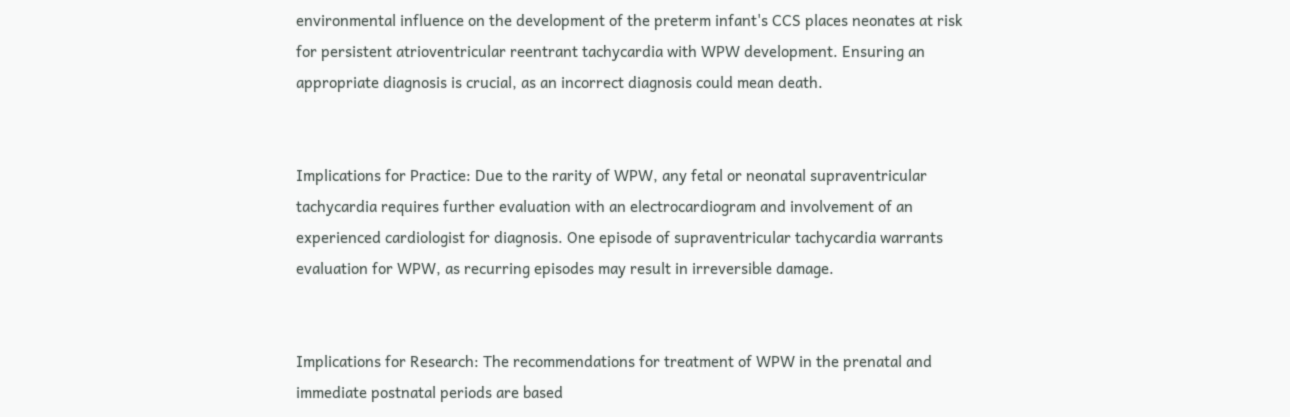environmental influence on the development of the preterm infant's CCS places neonates at risk for persistent atrioventricular reentrant tachycardia with WPW development. Ensuring an appropriate diagnosis is crucial, as an incorrect diagnosis could mean death.


Implications for Practice: Due to the rarity of WPW, any fetal or neonatal supraventricular tachycardia requires further evaluation with an electrocardiogram and involvement of an experienced cardiologist for diagnosis. One episode of supraventricular tachycardia warrants evaluation for WPW, as recurring episodes may result in irreversible damage.


Implications for Research: The recommendations for treatment of WPW in the prenatal and immediate postnatal periods are based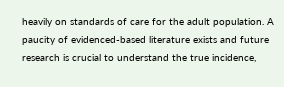heavily on standards of care for the adult population. A paucity of evidenced-based literature exists and future research is crucial to understand the true incidence,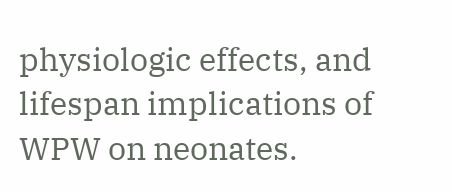physiologic effects, and lifespan implications of WPW on neonates.